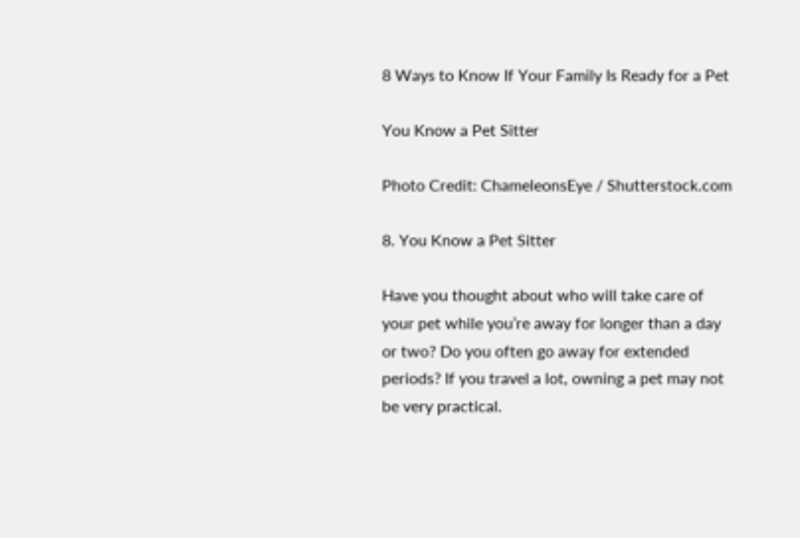8 Ways to Know If Your Family Is Ready for a Pet

You Know a Pet Sitter

Photo Credit: ChameleonsEye / Shutterstock.com

8. You Know a Pet Sitter

Have you thought about who will take care of your pet while you’re away for longer than a day or two? Do you often go away for extended periods? If you travel a lot, owning a pet may not be very practical.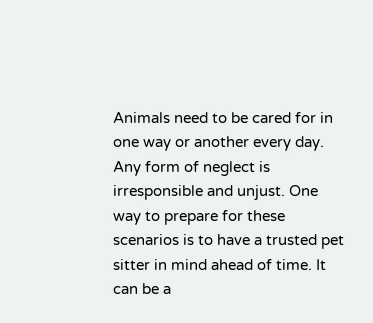Animals need to be cared for in one way or another every day. Any form of neglect is irresponsible and unjust. One way to prepare for these scenarios is to have a trusted pet sitter in mind ahead of time. It can be a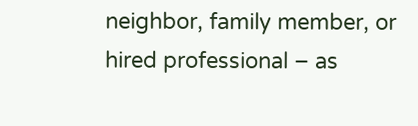neighbor, family member, or hired professional – as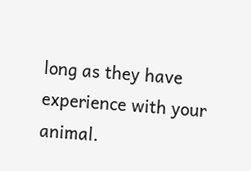long as they have experience with your animal.